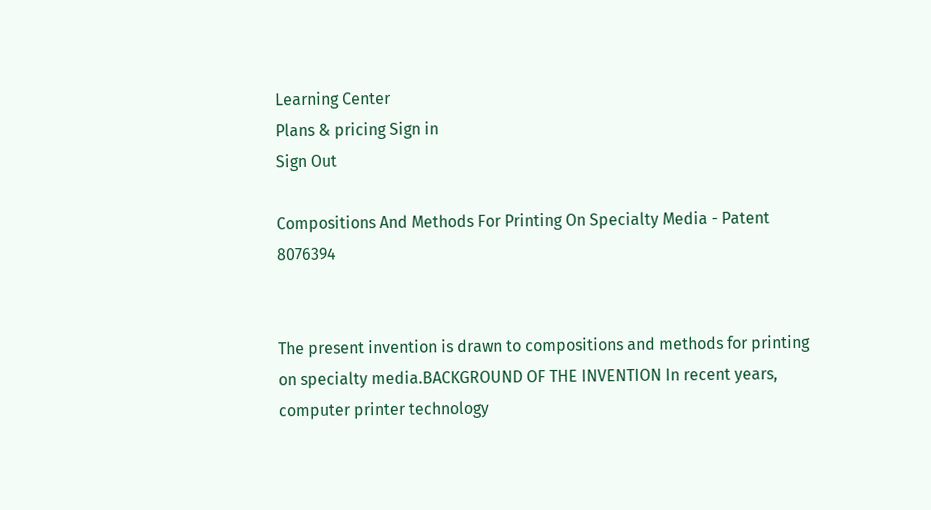Learning Center
Plans & pricing Sign in
Sign Out

Compositions And Methods For Printing On Specialty Media - Patent 8076394


The present invention is drawn to compositions and methods for printing on specialty media.BACKGROUND OF THE INVENTION In recent years, computer printer technology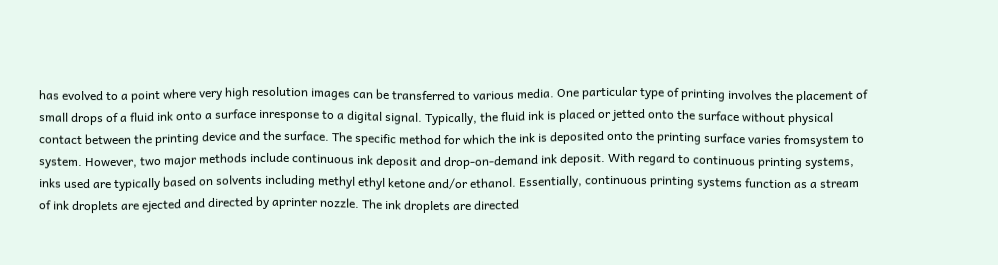has evolved to a point where very high resolution images can be transferred to various media. One particular type of printing involves the placement of small drops of a fluid ink onto a surface inresponse to a digital signal. Typically, the fluid ink is placed or jetted onto the surface without physical contact between the printing device and the surface. The specific method for which the ink is deposited onto the printing surface varies fromsystem to system. However, two major methods include continuous ink deposit and drop-on-demand ink deposit. With regard to continuous printing systems, inks used are typically based on solvents including methyl ethyl ketone and/or ethanol. Essentially, continuous printing systems function as a stream of ink droplets are ejected and directed by aprinter nozzle. The ink droplets are directed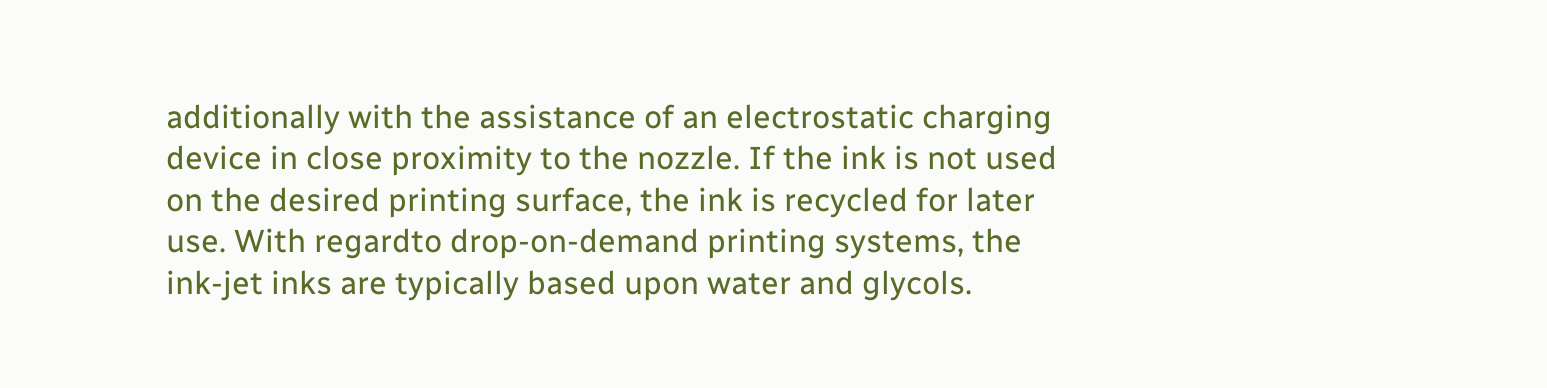additionally with the assistance of an electrostatic charging device in close proximity to the nozzle. If the ink is not used on the desired printing surface, the ink is recycled for later use. With regardto drop-on-demand printing systems, the ink-jet inks are typically based upon water and glycols.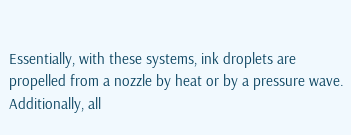Essentially, with these systems, ink droplets are propelled from a nozzle by heat or by a pressure wave. Additionally, all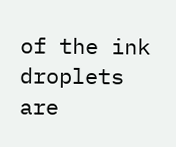of the ink droplets are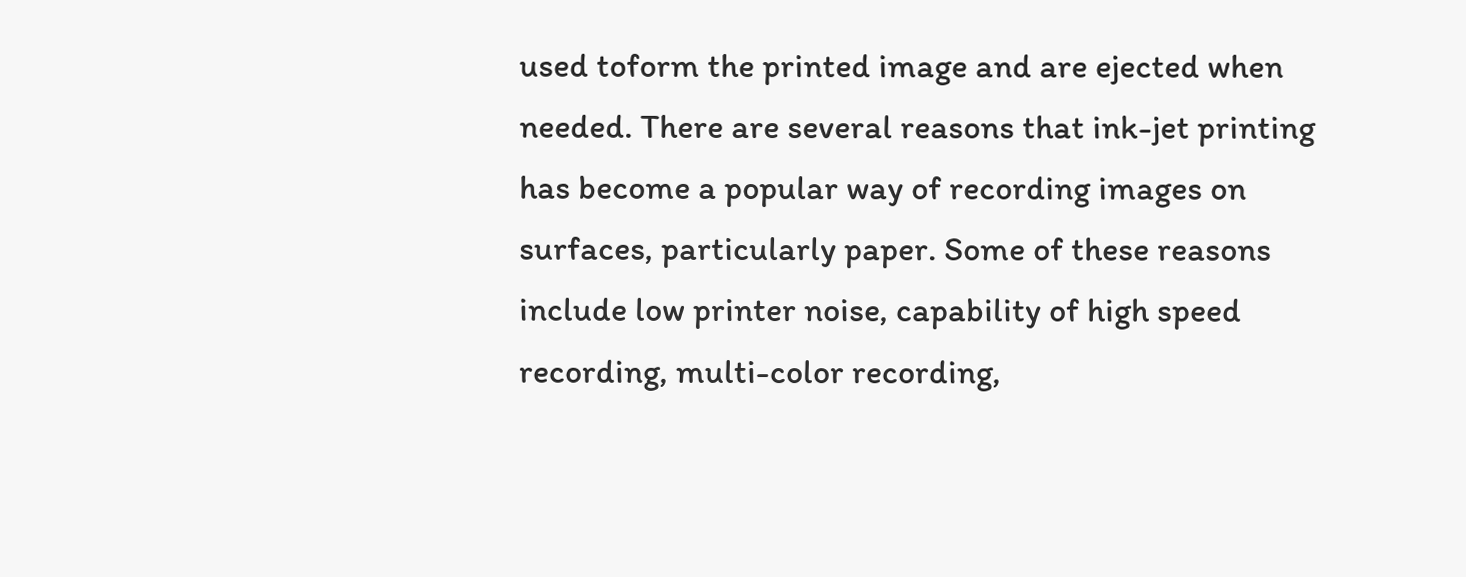used toform the printed image and are ejected when needed. There are several reasons that ink-jet printing has become a popular way of recording images on surfaces, particularly paper. Some of these reasons include low printer noise, capability of high speed recording, multi-color recording,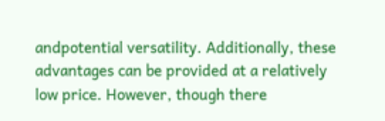andpotential versatility. Additionally, these advantages can be provided at a relatively low price. However, though there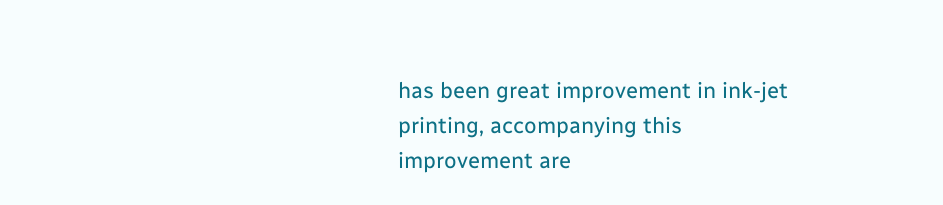has been great improvement in ink-jet printing, accompanying this improvement are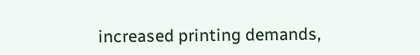increased printing demands,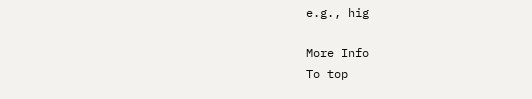e.g., hig

More Info
To top